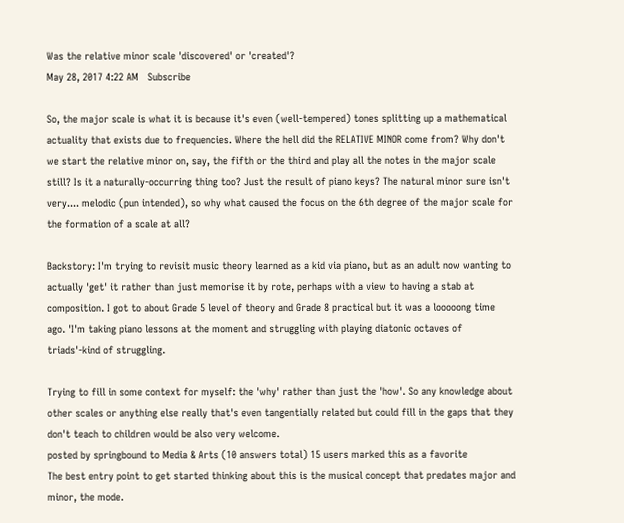Was the relative minor scale 'discovered' or 'created'?
May 28, 2017 4:22 AM   Subscribe

So, the major scale is what it is because it's even (well-tempered) tones splitting up a mathematical actuality that exists due to frequencies. Where the hell did the RELATIVE MINOR come from? Why don't we start the relative minor on, say, the fifth or the third and play all the notes in the major scale still? Is it a naturally-occurring thing too? Just the result of piano keys? The natural minor sure isn't very.... melodic (pun intended), so why what caused the focus on the 6th degree of the major scale for the formation of a scale at all?

Backstory: I'm trying to revisit music theory learned as a kid via piano, but as an adult now wanting to actually 'get' it rather than just memorise it by rote, perhaps with a view to having a stab at composition. I got to about Grade 5 level of theory and Grade 8 practical but it was a looooong time ago. 'I'm taking piano lessons at the moment and struggling with playing diatonic octaves of triads'-kind of struggling.

Trying to fill in some context for myself: the 'why' rather than just the 'how'. So any knowledge about other scales or anything else really that's even tangentially related but could fill in the gaps that they don't teach to children would be also very welcome.
posted by springbound to Media & Arts (10 answers total) 15 users marked this as a favorite
The best entry point to get started thinking about this is the musical concept that predates major and minor, the mode.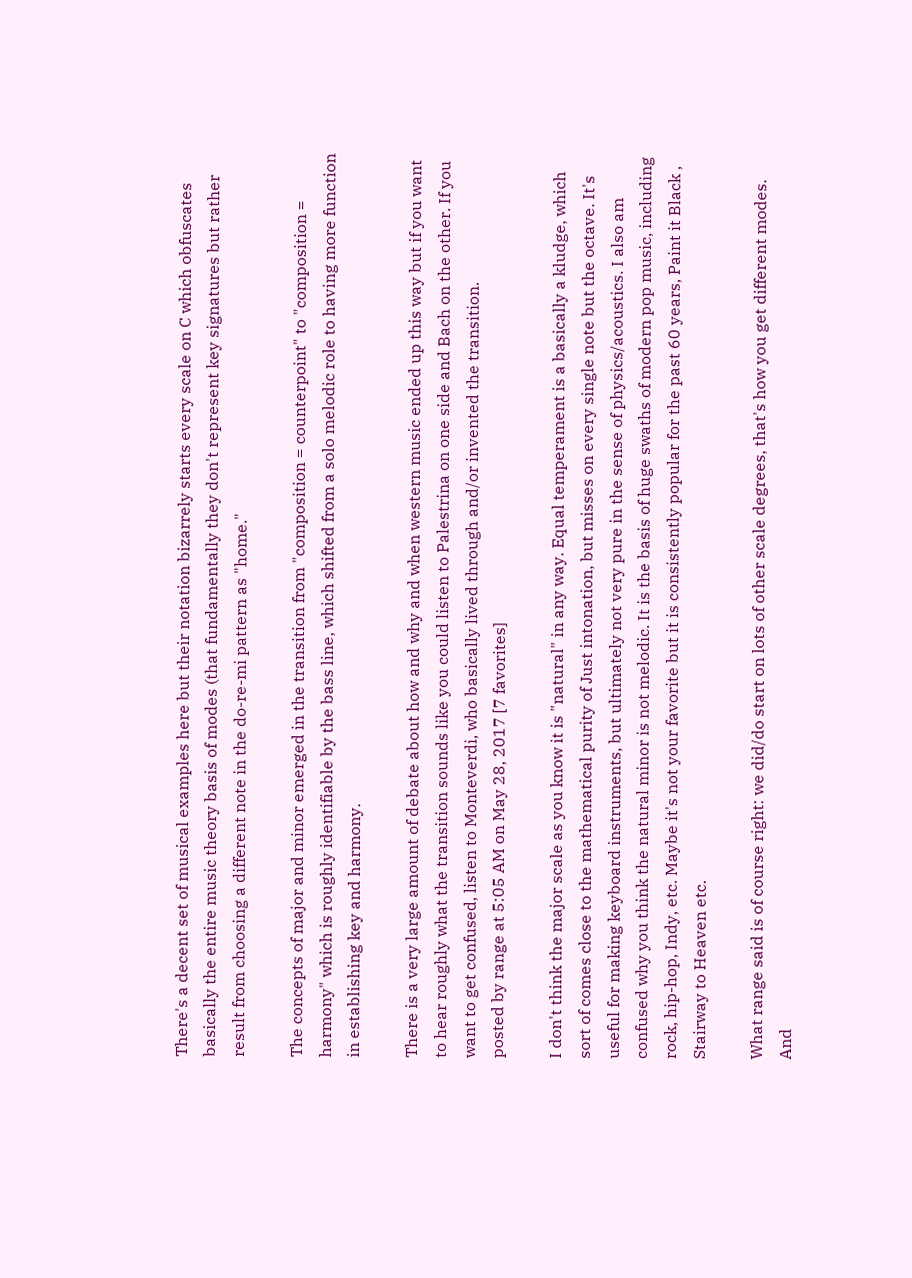There's a decent set of musical examples here but their notation bizarrely starts every scale on C which obfuscates basically the entire music theory basis of modes (that fundamentally they don't represent key signatures but rather result from choosing a different note in the do-re-mi pattern as "home."

The concepts of major and minor emerged in the transition from "composition = counterpoint" to "composition = harmony" which is roughly identifiable by the bass line, which shifted from a solo melodic role to having more function in establishing key and harmony.

There is a very large amount of debate about how and why and when western music ended up this way but if you want to hear roughly what the transition sounds like you could listen to Palestrina on one side and Bach on the other. If you want to get confused, listen to Monteverdi, who basically lived through and/or invented the transition.
posted by range at 5:05 AM on May 28, 2017 [7 favorites]

I don't think the major scale as you know it is "natural" in any way. Equal temperament is a basically a kludge, which sort of comes close to the mathematical purity of Just intonation, but misses on every single note but the octave. It's useful for making keyboard instruments, but ultimately not very pure in the sense of physics/acoustics. I also am confused why you think the natural minor is not melodic. It is the basis of huge swaths of modern pop music, including rock, hip-hop, Indy, etc. Maybe it's not your favorite but it is consistently popular for the past 60 years, Paint it Black , Stairway to Heaven etc.

What range said is of course right: we did/do start on lots of other scale degrees, that's how you get different modes. And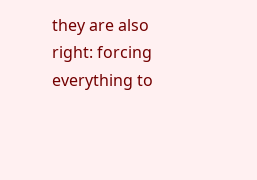they are also right: forcing everything to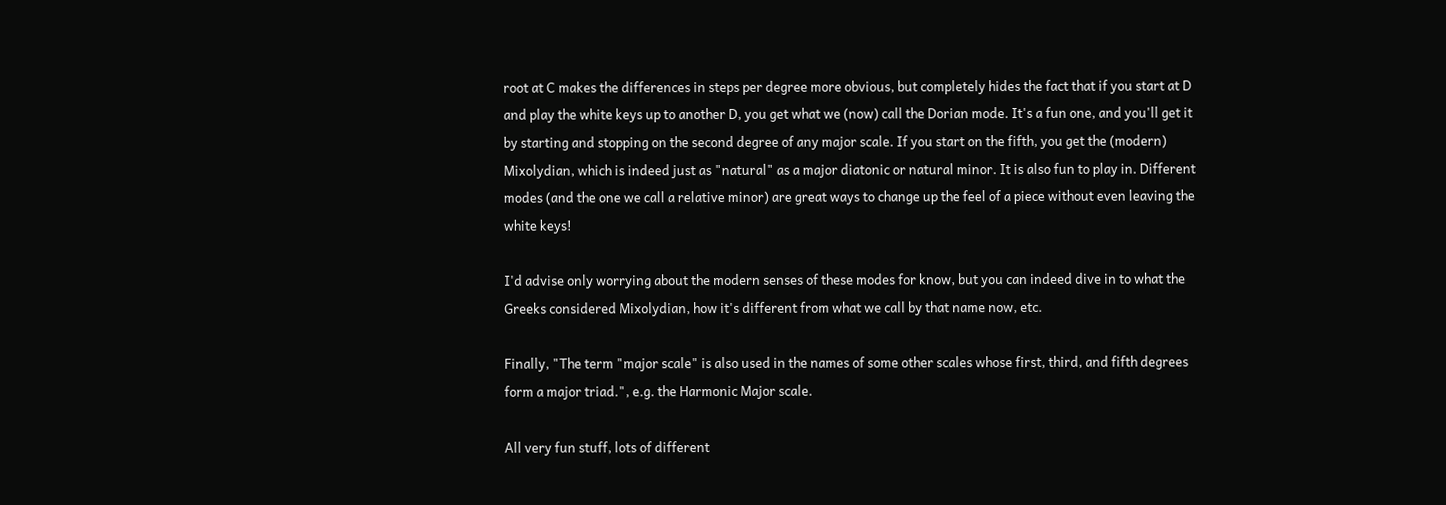root at C makes the differences in steps per degree more obvious, but completely hides the fact that if you start at D and play the white keys up to another D, you get what we (now) call the Dorian mode. It's a fun one, and you'll get it by starting and stopping on the second degree of any major scale. If you start on the fifth, you get the (modern) Mixolydian, which is indeed just as "natural" as a major diatonic or natural minor. It is also fun to play in. Different modes (and the one we call a relative minor) are great ways to change up the feel of a piece without even leaving the white keys!

I'd advise only worrying about the modern senses of these modes for know, but you can indeed dive in to what the Greeks considered Mixolydian, how it's different from what we call by that name now, etc.

Finally, "The term "major scale" is also used in the names of some other scales whose first, third, and fifth degrees form a major triad.", e.g. the Harmonic Major scale.

All very fun stuff, lots of different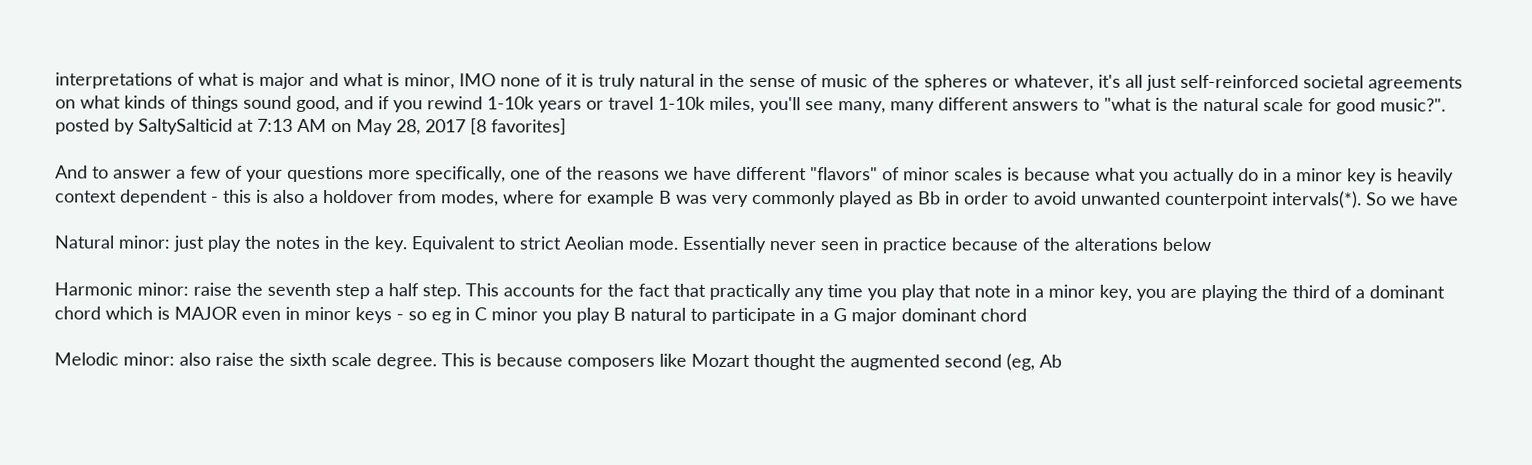interpretations of what is major and what is minor, IMO none of it is truly natural in the sense of music of the spheres or whatever, it's all just self-reinforced societal agreements on what kinds of things sound good, and if you rewind 1-10k years or travel 1-10k miles, you'll see many, many different answers to "what is the natural scale for good music?".
posted by SaltySalticid at 7:13 AM on May 28, 2017 [8 favorites]

And to answer a few of your questions more specifically, one of the reasons we have different "flavors" of minor scales is because what you actually do in a minor key is heavily context dependent - this is also a holdover from modes, where for example B was very commonly played as Bb in order to avoid unwanted counterpoint intervals(*). So we have

Natural minor: just play the notes in the key. Equivalent to strict Aeolian mode. Essentially never seen in practice because of the alterations below

Harmonic minor: raise the seventh step a half step. This accounts for the fact that practically any time you play that note in a minor key, you are playing the third of a dominant chord which is MAJOR even in minor keys - so eg in C minor you play B natural to participate in a G major dominant chord

Melodic minor: also raise the sixth scale degree. This is because composers like Mozart thought the augmented second (eg, Ab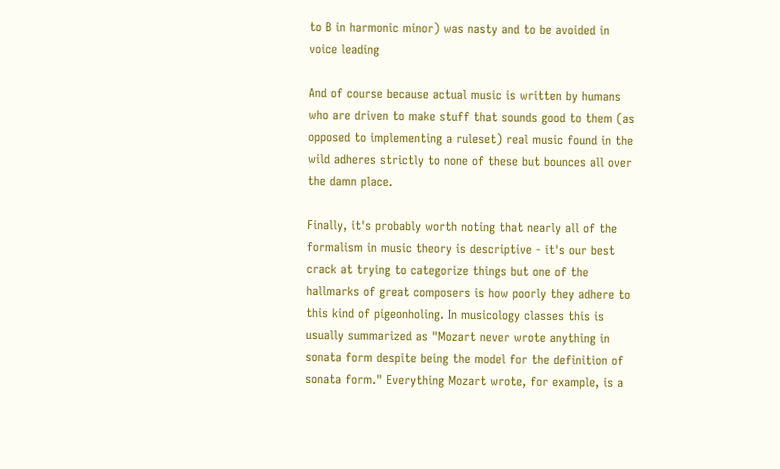to B in harmonic minor) was nasty and to be avoided in voice leading

And of course because actual music is written by humans who are driven to make stuff that sounds good to them (as opposed to implementing a ruleset) real music found in the wild adheres strictly to none of these but bounces all over the damn place.

Finally, it's probably worth noting that nearly all of the formalism in music theory is descriptive - it's our best crack at trying to categorize things but one of the hallmarks of great composers is how poorly they adhere to this kind of pigeonholing. In musicology classes this is usually summarized as "Mozart never wrote anything in sonata form despite being the model for the definition of sonata form." Everything Mozart wrote, for example, is a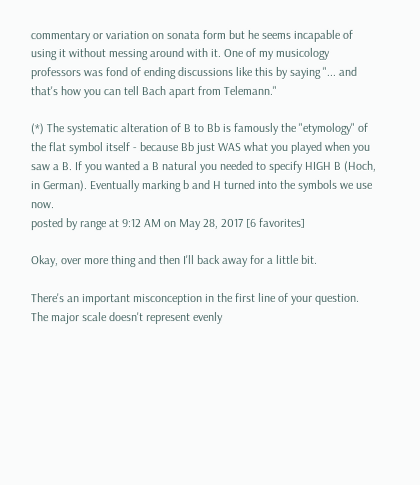commentary or variation on sonata form but he seems incapable of using it without messing around with it. One of my musicology professors was fond of ending discussions like this by saying "... and that's how you can tell Bach apart from Telemann."

(*) The systematic alteration of B to Bb is famously the "etymology" of the flat symbol itself - because Bb just WAS what you played when you saw a B. If you wanted a B natural you needed to specify HIGH B (Hoch, in German). Eventually marking b and H turned into the symbols we use now.
posted by range at 9:12 AM on May 28, 2017 [6 favorites]

Okay, over more thing and then I'll back away for a little bit.

There's an important misconception in the first line of your question. The major scale doesn't represent evenly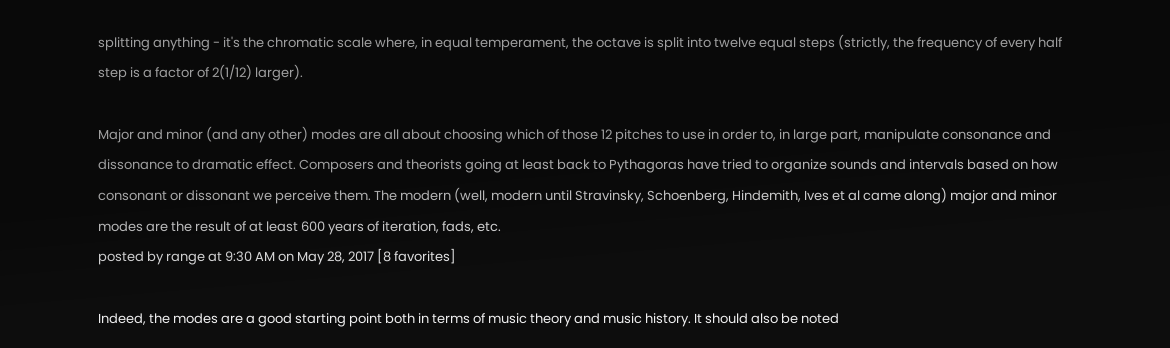splitting anything - it's the chromatic scale where, in equal temperament, the octave is split into twelve equal steps (strictly, the frequency of every half step is a factor of 2(1/12) larger).

Major and minor (and any other) modes are all about choosing which of those 12 pitches to use in order to, in large part, manipulate consonance and dissonance to dramatic effect. Composers and theorists going at least back to Pythagoras have tried to organize sounds and intervals based on how consonant or dissonant we perceive them. The modern (well, modern until Stravinsky, Schoenberg, Hindemith, Ives et al came along) major and minor modes are the result of at least 600 years of iteration, fads, etc.
posted by range at 9:30 AM on May 28, 2017 [8 favorites]

Indeed, the modes are a good starting point both in terms of music theory and music history. It should also be noted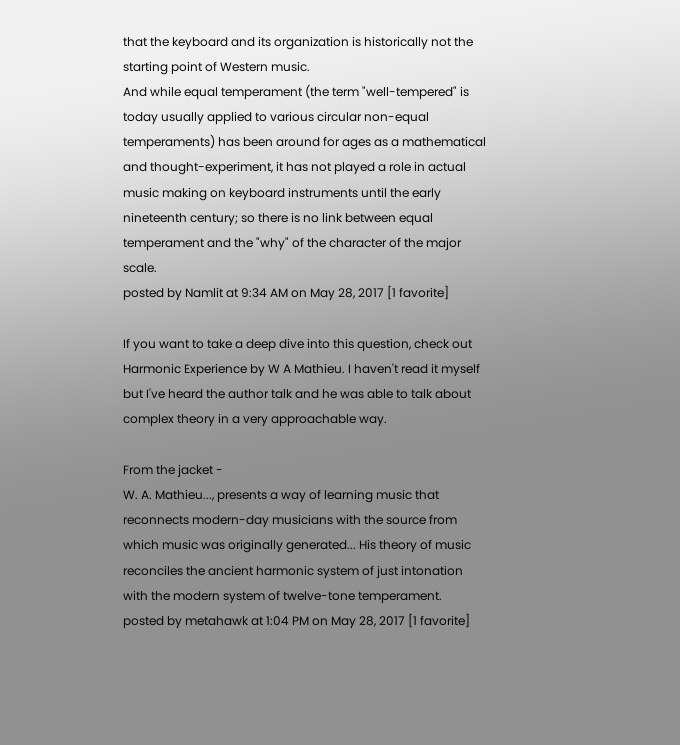that the keyboard and its organization is historically not the starting point of Western music.
And while equal temperament (the term "well-tempered" is today usually applied to various circular non-equal temperaments) has been around for ages as a mathematical and thought-experiment, it has not played a role in actual music making on keyboard instruments until the early nineteenth century; so there is no link between equal temperament and the "why" of the character of the major scale.
posted by Namlit at 9:34 AM on May 28, 2017 [1 favorite]

If you want to take a deep dive into this question, check out Harmonic Experience by W A Mathieu. I haven't read it myself but I've heard the author talk and he was able to talk about complex theory in a very approachable way.

From the jacket -
W. A. Mathieu..., presents a way of learning music that reconnects modern-day musicians with the source from which music was originally generated... His theory of music reconciles the ancient harmonic system of just intonation with the modern system of twelve-tone temperament.
posted by metahawk at 1:04 PM on May 28, 2017 [1 favorite]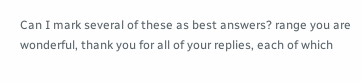Can I mark several of these as best answers? range you are wonderful, thank you for all of your replies, each of which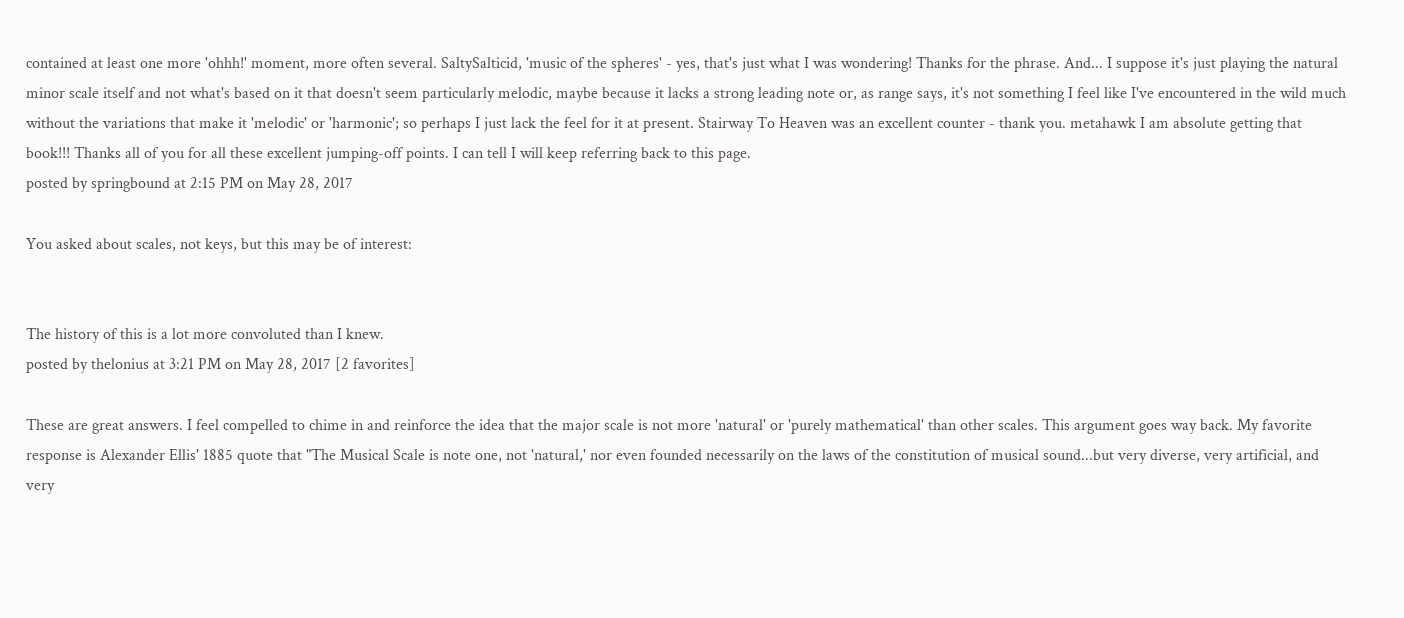contained at least one more 'ohhh!' moment, more often several. SaltySalticid, 'music of the spheres' - yes, that's just what I was wondering! Thanks for the phrase. And... I suppose it's just playing the natural minor scale itself and not what's based on it that doesn't seem particularly melodic, maybe because it lacks a strong leading note or, as range says, it's not something I feel like I've encountered in the wild much without the variations that make it 'melodic' or 'harmonic'; so perhaps I just lack the feel for it at present. Stairway To Heaven was an excellent counter - thank you. metahawk I am absolute getting that book!!! Thanks all of you for all these excellent jumping-off points. I can tell I will keep referring back to this page.
posted by springbound at 2:15 PM on May 28, 2017

You asked about scales, not keys, but this may be of interest:


The history of this is a lot more convoluted than I knew.
posted by thelonius at 3:21 PM on May 28, 2017 [2 favorites]

These are great answers. I feel compelled to chime in and reinforce the idea that the major scale is not more 'natural' or 'purely mathematical' than other scales. This argument goes way back. My favorite response is Alexander Ellis' 1885 quote that "The Musical Scale is note one, not 'natural,' nor even founded necessarily on the laws of the constitution of musical sound...but very diverse, very artificial, and very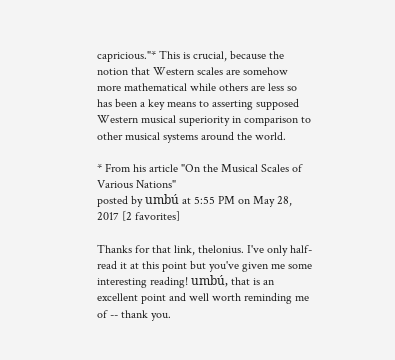capricious."* This is crucial, because the notion that Western scales are somehow more mathematical while others are less so has been a key means to asserting supposed Western musical superiority in comparison to other musical systems around the world.

* From his article "On the Musical Scales of Various Nations"
posted by umbú at 5:55 PM on May 28, 2017 [2 favorites]

Thanks for that link, thelonius. I've only half-read it at this point but you've given me some interesting reading! umbú, that is an excellent point and well worth reminding me of -- thank you.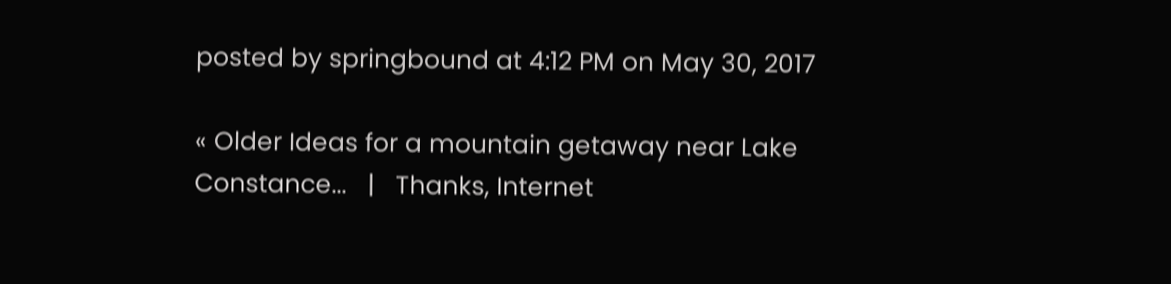posted by springbound at 4:12 PM on May 30, 2017

« Older Ideas for a mountain getaway near Lake Constance...   |   Thanks, Internet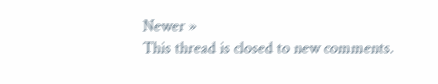Newer »
This thread is closed to new comments.